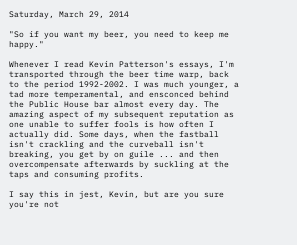Saturday, March 29, 2014

"So if you want my beer, you need to keep me happy."

Whenever I read Kevin Patterson's essays, I'm transported through the beer time warp, back to the period 1992-2002. I was much younger, a tad more temperamental, and ensconced behind the Public House bar almost every day. The amazing aspect of my subsequent reputation as one unable to suffer fools is how often I actually did. Some days, when the fastball isn't crackling and the curveball isn't breaking, you get by on guile ... and then overcompensate afterwards by suckling at the taps and consuming profits.

I say this in jest, Kevin, but are you sure you're not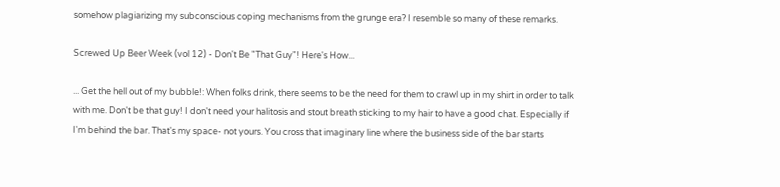somehow plagiarizing my subconscious coping mechanisms from the grunge era? I resemble so many of these remarks.

Screwed Up Beer Week (vol 12) - Don't Be "That Guy"! Here's How...

... Get the hell out of my bubble!: When folks drink, there seems to be the need for them to crawl up in my shirt in order to talk with me. Don't be that guy! I don't need your halitosis and stout breath sticking to my hair to have a good chat. Especially if I'm behind the bar. That's my space- not yours. You cross that imaginary line where the business side of the bar starts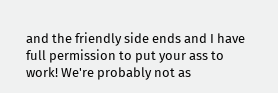and the friendly side ends and I have full permission to put your ass to work! We're probably not as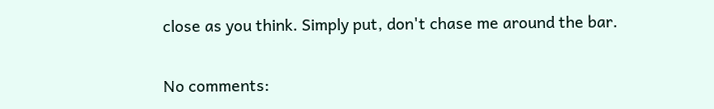close as you think. Simply put, don't chase me around the bar.

No comments: